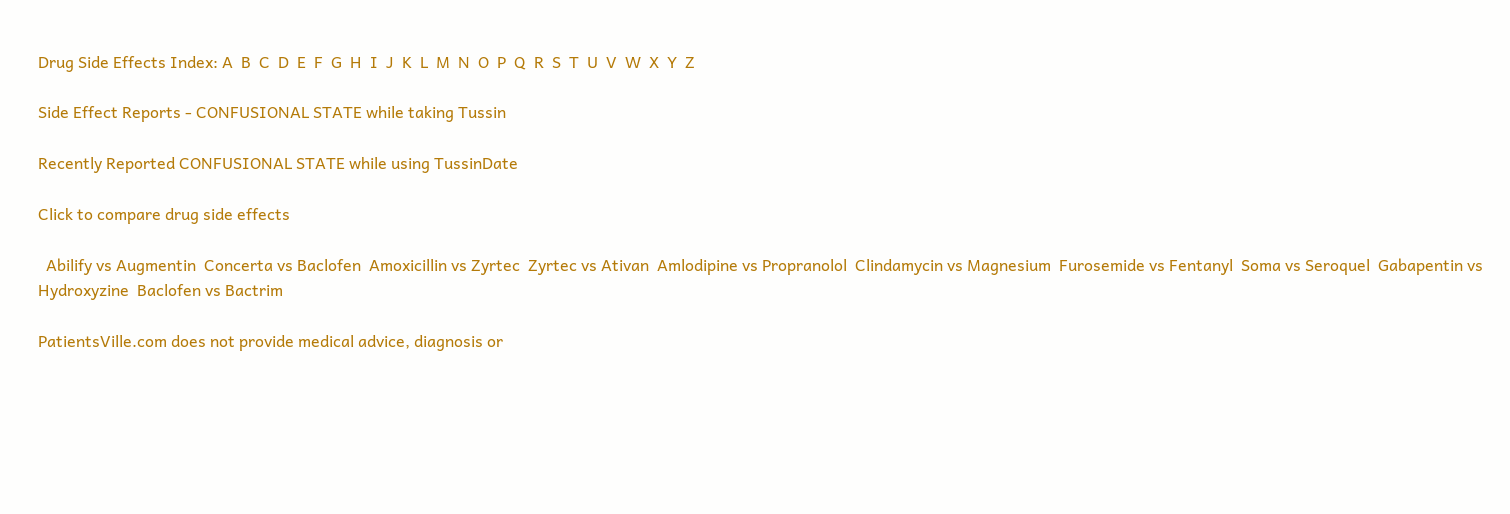Drug Side Effects Index: A  B  C  D  E  F  G  H  I  J  K  L  M  N  O  P  Q  R  S  T  U  V  W  X  Y  Z

Side Effect Reports - CONFUSIONAL STATE while taking Tussin

Recently Reported CONFUSIONAL STATE while using TussinDate

Click to compare drug side effects

  Abilify vs Augmentin  Concerta vs Baclofen  Amoxicillin vs Zyrtec  Zyrtec vs Ativan  Amlodipine vs Propranolol  Clindamycin vs Magnesium  Furosemide vs Fentanyl  Soma vs Seroquel  Gabapentin vs Hydroxyzine  Baclofen vs Bactrim

PatientsVille.com does not provide medical advice, diagnosis or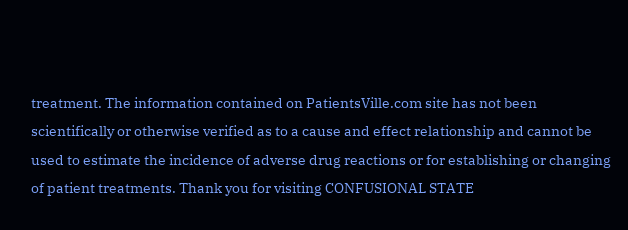treatment. The information contained on PatientsVille.com site has not been scientifically or otherwise verified as to a cause and effect relationship and cannot be used to estimate the incidence of adverse drug reactions or for establishing or changing of patient treatments. Thank you for visiting CONFUSIONAL STATE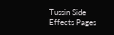Tussin Side Effects Pages